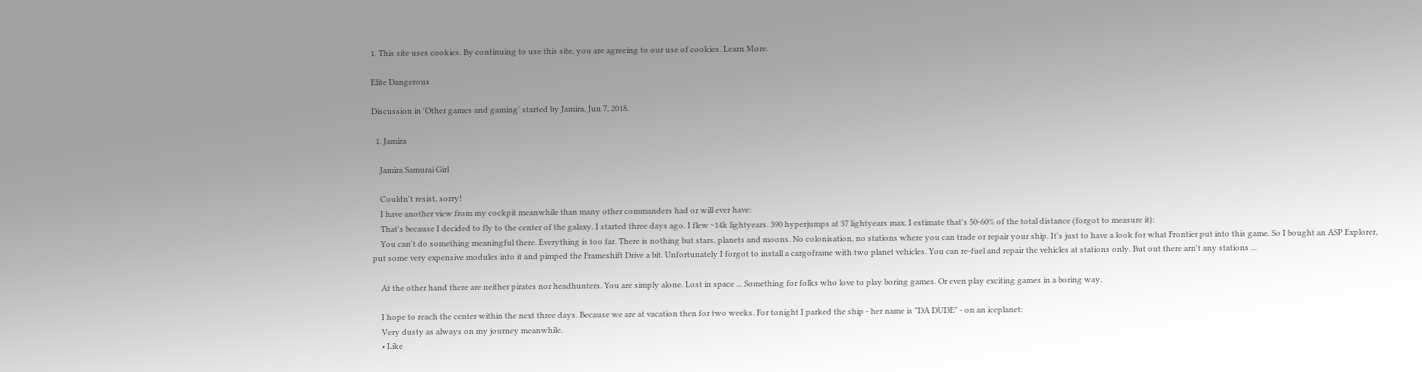1. This site uses cookies. By continuing to use this site, you are agreeing to our use of cookies. Learn More.

Elite Dangerous

Discussion in 'Other games and gaming' started by Jamira, Jun 7, 2018.

  1. Jamira

    Jamira Samurai Girl

    Couldn't resist, sorry!
    I have another view from my cockpit meanwhile than many other commanders had or will ever have:
    That's because I decided to fly to the center of the galaxy. I started three days ago. I flew ~14k lightyears. 390 hyperjumps at 37 lightyears max. I estimate that's 50-60% of the total distance (forgot to measure it):
    You can't do something meaningful there. Everything is too far. There is nothing but stars, planets and moons. No colonisation, no stations where you can trade or repair your ship. It's just to have a look for what Frontier put into this game. So I bought an ASP Explorer, put some very expensive modules into it and pimped the Frameshift Drive a bit. Unfortunately I forgot to install a cargoframe with two planet vehicles. You can re-fuel and repair the vehicles at stations only. But out there arn't any stations ...

    At the other hand there are neither pirates nor headhunters. You are simply alone. Lost in space ... Something for folks who love to play boring games. Or even play exciting games in a boring way.

    I hope to reach the center within the next three days. Because we are at vacation then for two weeks. For tonight I parked the ship - her name is "DA DUDE" - on an iceplanet:
    Very dusty as always on my journey meanwhile.
    • Like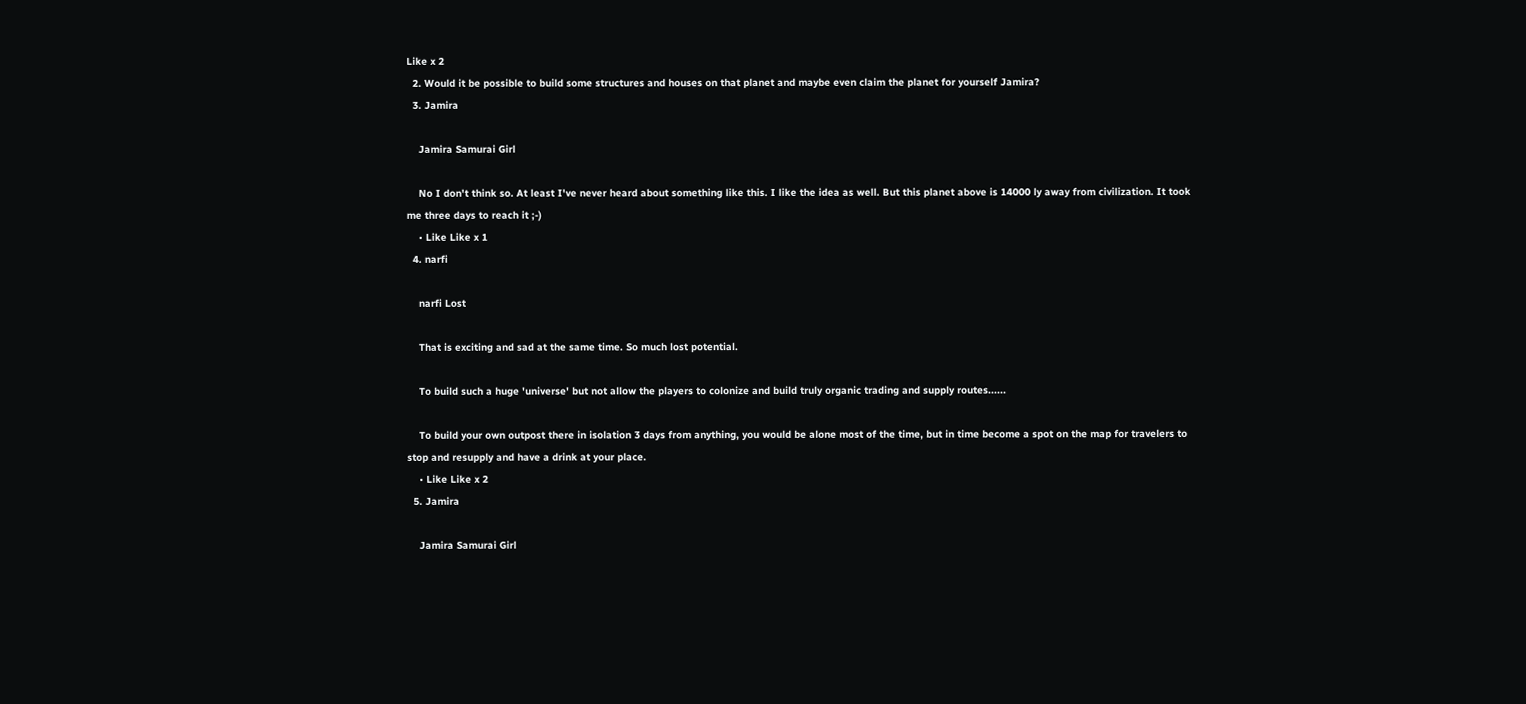Like x 2
  2. Would it be possible to build some structures and houses on that planet and maybe even claim the planet for yourself Jamira?
  3. Jamira

    Jamira Samurai Girl

    No I don't think so. At least I've never heard about something like this. I like the idea as well. But this planet above is 14000 ly away from civilization. It took me three days to reach it ;-)
    • Like Like x 1
  4. narfi

    narfi Lost

    That is exciting and sad at the same time. So much lost potential.

    To build such a huge 'universe' but not allow the players to colonize and build truly organic trading and supply routes......

    To build your own outpost there in isolation 3 days from anything, you would be alone most of the time, but in time become a spot on the map for travelers to stop and resupply and have a drink at your place.
    • Like Like x 2
  5. Jamira

    Jamira Samurai Girl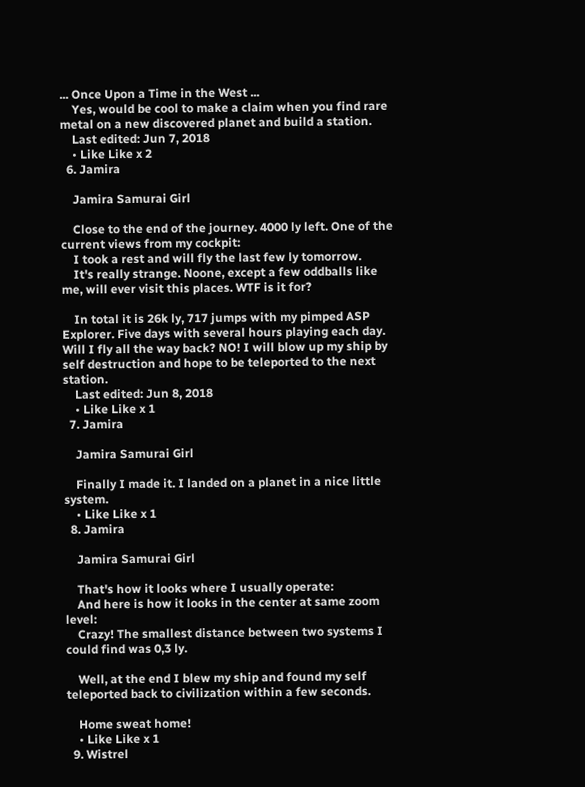... Once Upon a Time in the West ...
    Yes, would be cool to make a claim when you find rare metal on a new discovered planet and build a station.
    Last edited: Jun 7, 2018
    • Like Like x 2
  6. Jamira

    Jamira Samurai Girl

    Close to the end of the journey. 4000 ly left. One of the current views from my cockpit:
    I took a rest and will fly the last few ly tomorrow.
    It's really strange. Noone, except a few oddballs like me, will ever visit this places. WTF is it for?

    In total it is 26k ly, 717 jumps with my pimped ASP Explorer. Five days with several hours playing each day. Will I fly all the way back? NO! I will blow up my ship by self destruction and hope to be teleported to the next station.
    Last edited: Jun 8, 2018
    • Like Like x 1
  7. Jamira

    Jamira Samurai Girl

    Finally I made it. I landed on a planet in a nice little system.
    • Like Like x 1
  8. Jamira

    Jamira Samurai Girl

    That's how it looks where I usually operate:
    And here is how it looks in the center at same zoom level:
    Crazy! The smallest distance between two systems I could find was 0,3 ly.

    Well, at the end I blew my ship and found my self teleported back to civilization within a few seconds.

    Home sweat home!
    • Like Like x 1
  9. Wistrel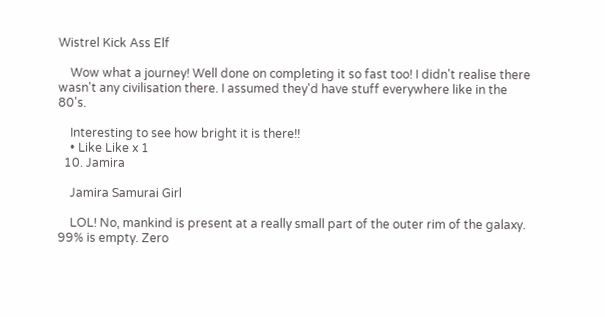Wistrel Kick Ass Elf

    Wow what a journey! Well done on completing it so fast too! I didn't realise there wasn't any civilisation there. I assumed they'd have stuff everywhere like in the 80's.

    Interesting to see how bright it is there!!
    • Like Like x 1
  10. Jamira

    Jamira Samurai Girl

    LOL! No, mankind is present at a really small part of the outer rim of the galaxy. 99% is empty. Zero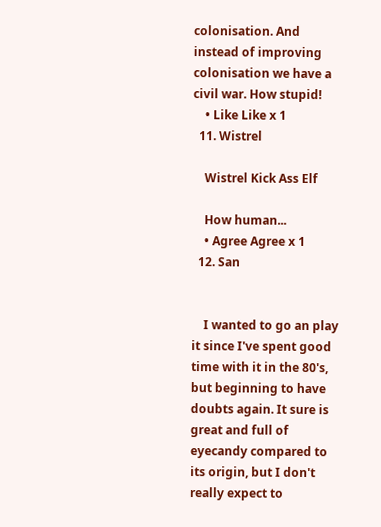colonisation. And instead of improving colonisation we have a civil war. How stupid!
    • Like Like x 1
  11. Wistrel

    Wistrel Kick Ass Elf

    How human...
    • Agree Agree x 1
  12. San


    I wanted to go an play it since I've spent good time with it in the 80's, but beginning to have doubts again. It sure is great and full of eyecandy compared to its origin, but I don't really expect to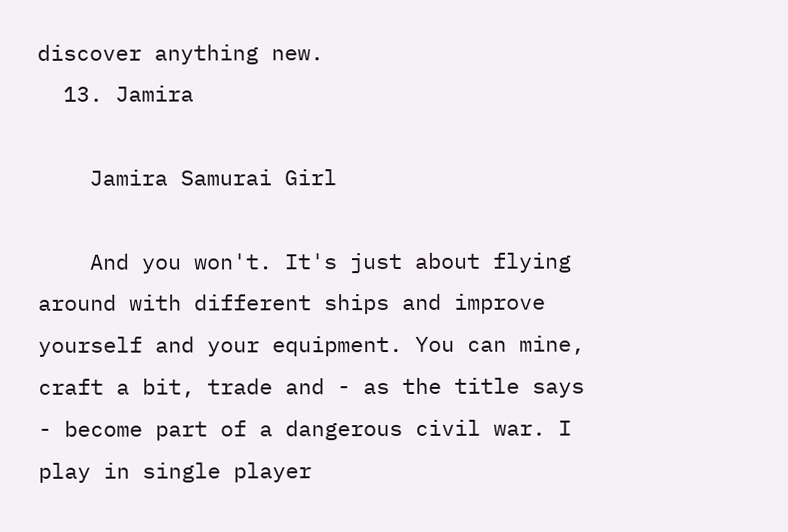discover anything new.
  13. Jamira

    Jamira Samurai Girl

    And you won't. It's just about flying around with different ships and improve yourself and your equipment. You can mine, craft a bit, trade and - as the title says - become part of a dangerous civil war. I play in single player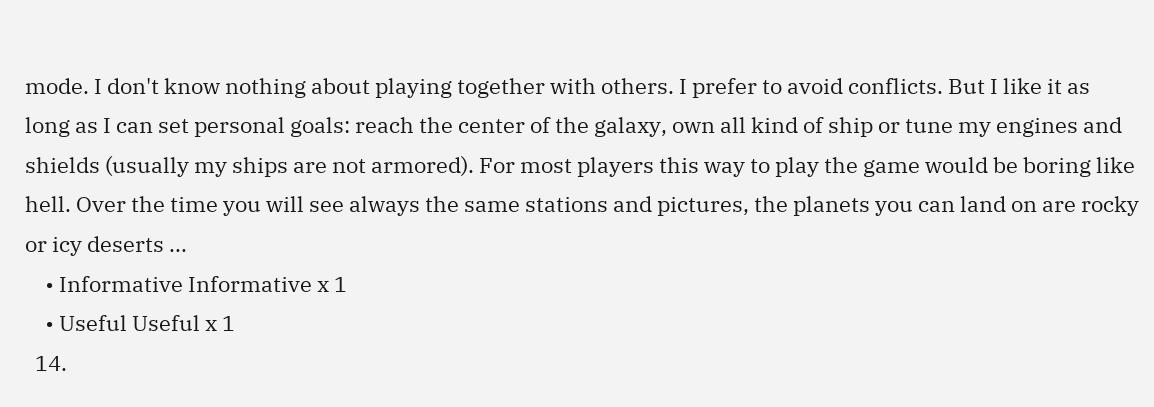mode. I don't know nothing about playing together with others. I prefer to avoid conflicts. But I like it as long as I can set personal goals: reach the center of the galaxy, own all kind of ship or tune my engines and shields (usually my ships are not armored). For most players this way to play the game would be boring like hell. Over the time you will see always the same stations and pictures, the planets you can land on are rocky or icy deserts ...
    • Informative Informative x 1
    • Useful Useful x 1
  14.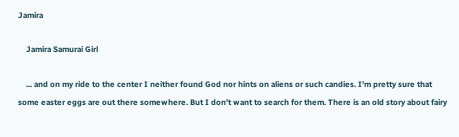Jamira

    Jamira Samurai Girl

    ... and on my ride to the center I neither found God nor hints on aliens or such candies. I'm pretty sure that some easter eggs are out there somewhere. But I don't want to search for them. There is an old story about fairy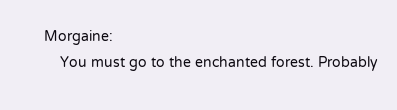Morgaine:
    You must go to the enchanted forest. Probably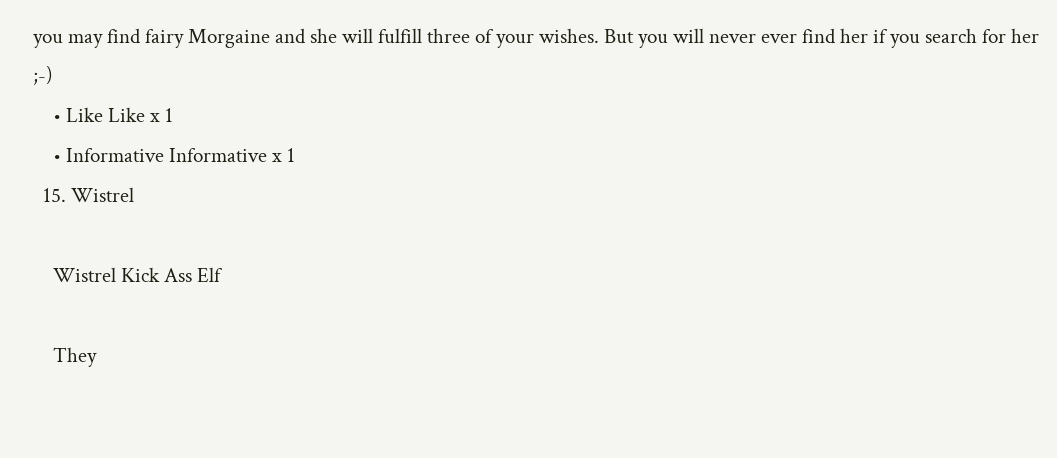you may find fairy Morgaine and she will fulfill three of your wishes. But you will never ever find her if you search for her ;-)
    • Like Like x 1
    • Informative Informative x 1
  15. Wistrel

    Wistrel Kick Ass Elf

    They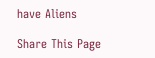have Aliens

Share This Page